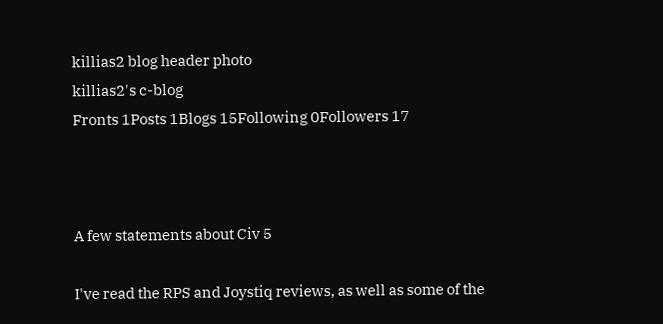killias2 blog header photo
killias2's c-blog
Fronts 1Posts 1Blogs 15Following 0Followers 17



A few statements about Civ 5

I've read the RPS and Joystiq reviews, as well as some of the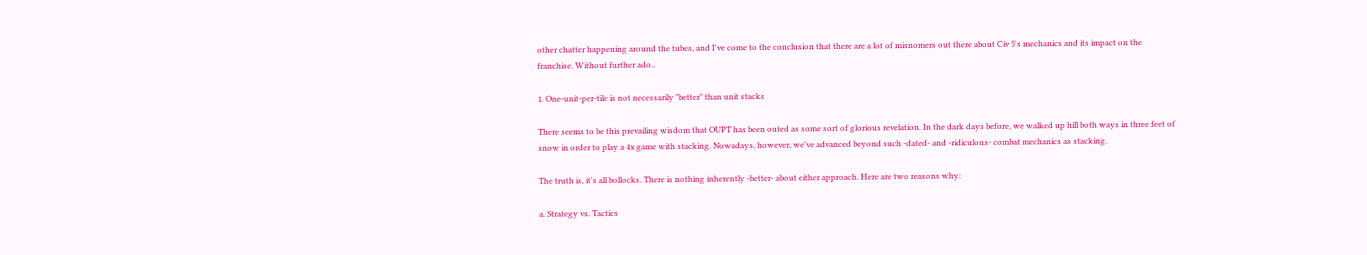other chatter happening around the tubes, and I've come to the conclusion that there are a lot of misnomers out there about Civ 5's mechanics and its impact on the franchise. Without further ado..

1. One-unit-per-tile is not necessarily "better" than unit stacks

There seems to be this prevailing wisdom that OUPT has been outed as some sort of glorious revelation. In the dark days before, we walked up hill both ways in three feet of snow in order to play a 4x game with stacking. Nowadays, however, we've advanced beyond such -dated- and -ridiculous- combat mechanics as stacking.

The truth is, it's all bollocks. There is nothing inherently -better- about either approach. Here are two reasons why:

a. Strategy vs. Tactics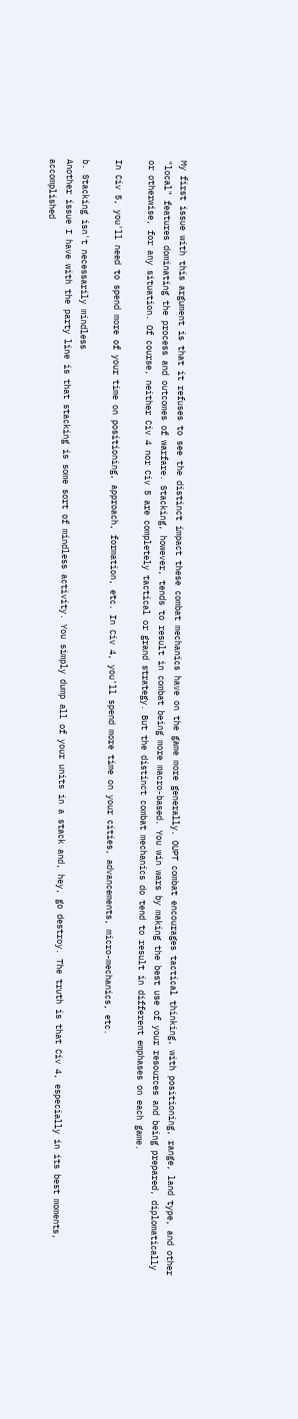My first issue with this argument is that it refuses to see the distinct impact these combat mechanics have on the game more generally. OUPT combat encourages tactical thinking, with positioning, range, land type, and other "local" features dominating the process and outcomes of warfare. Stacking, however, tends to result in combat being more macro-based. You win wars by making the best use of your resources and being prepared, diplomatically or otherwise, for any situation. Of course, neither Civ 4 nor Civ 5 are completely tactical or grand strategy. But the distinct combat mechanics do tend to result in different emphases on each game.

In Civ 5, you'll need to spend more of your time on positioning, approach, formation, etc. In Civ 4, you'll spend more time on your cities, advancements, micro-mechanics, etc.

b. Stacking isn't necessarily mindless
Another issue I have with the party line is that stacking is some sort of mindless activity. You simply dump all of your units in a stack and, hey, go destroy. The truth is that Civ 4, especially in its best moments, accomplished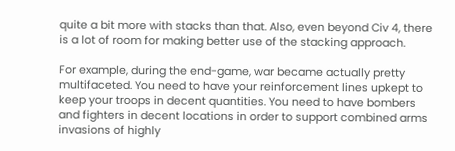quite a bit more with stacks than that. Also, even beyond Civ 4, there is a lot of room for making better use of the stacking approach.

For example, during the end-game, war became actually pretty multifaceted. You need to have your reinforcement lines upkept to keep your troops in decent quantities. You need to have bombers and fighters in decent locations in order to support combined arms invasions of highly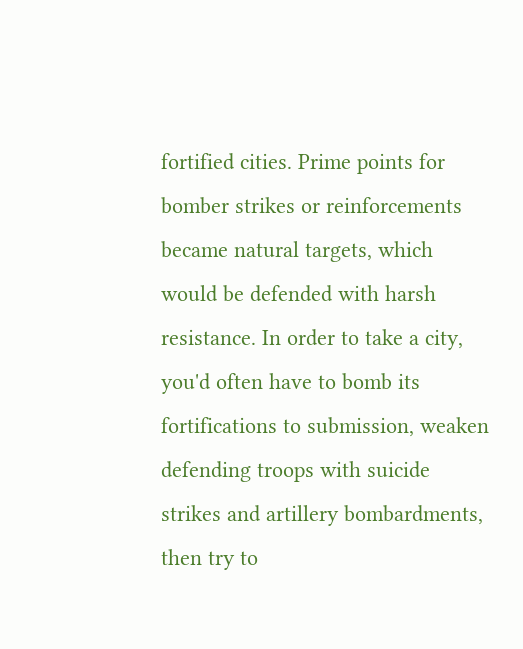fortified cities. Prime points for bomber strikes or reinforcements became natural targets, which would be defended with harsh resistance. In order to take a city, you'd often have to bomb its fortifications to submission, weaken defending troops with suicide strikes and artillery bombardments, then try to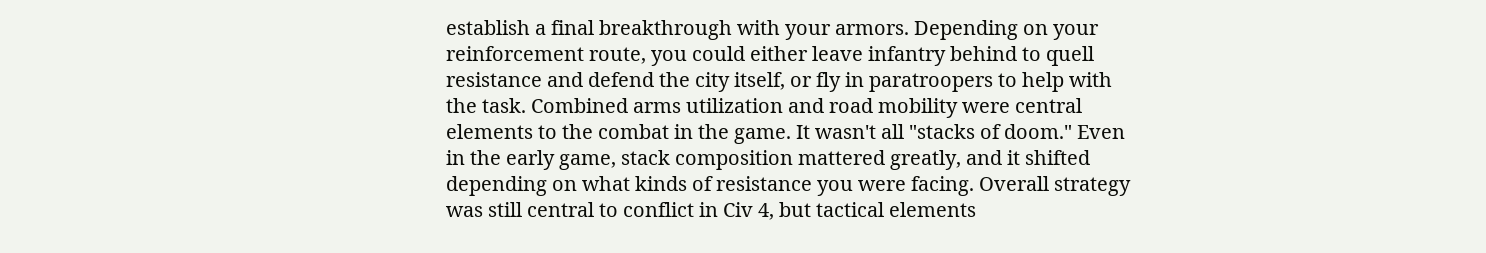establish a final breakthrough with your armors. Depending on your reinforcement route, you could either leave infantry behind to quell resistance and defend the city itself, or fly in paratroopers to help with the task. Combined arms utilization and road mobility were central elements to the combat in the game. It wasn't all "stacks of doom." Even in the early game, stack composition mattered greatly, and it shifted depending on what kinds of resistance you were facing. Overall strategy was still central to conflict in Civ 4, but tactical elements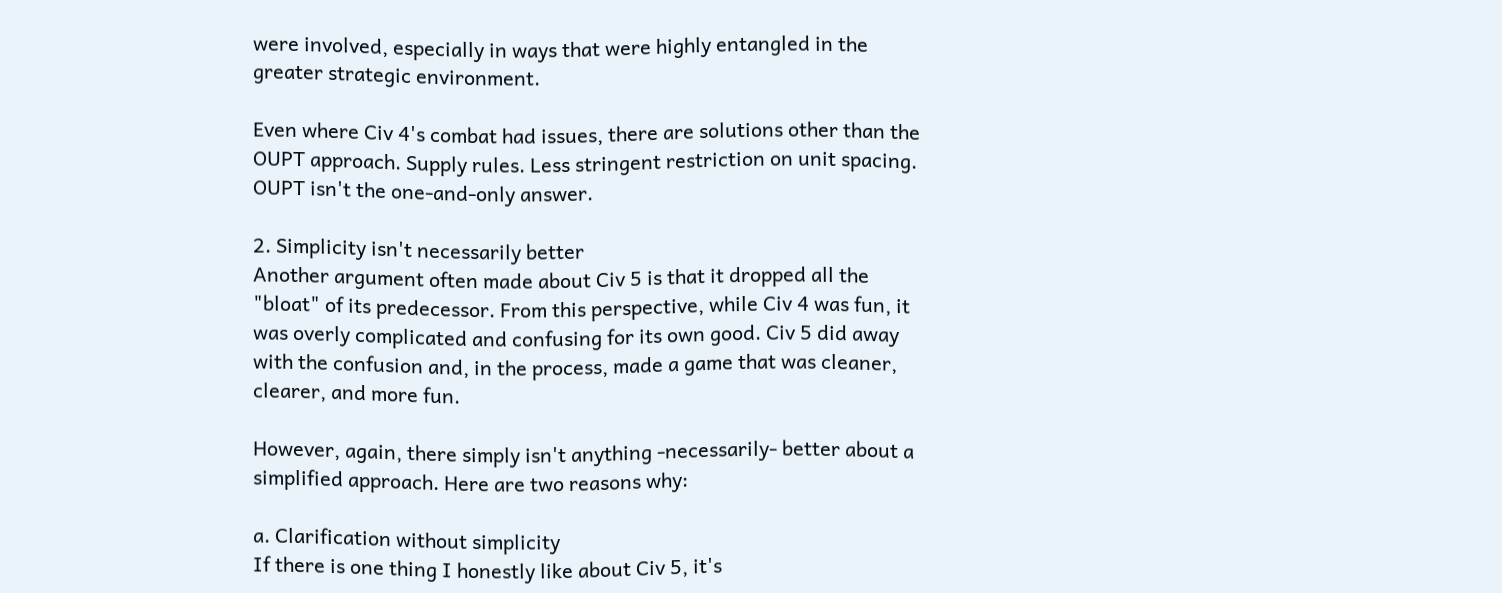were involved, especially in ways that were highly entangled in the greater strategic environment.

Even where Civ 4's combat had issues, there are solutions other than the OUPT approach. Supply rules. Less stringent restriction on unit spacing. OUPT isn't the one-and-only answer.

2. Simplicity isn't necessarily better
Another argument often made about Civ 5 is that it dropped all the "bloat" of its predecessor. From this perspective, while Civ 4 was fun, it was overly complicated and confusing for its own good. Civ 5 did away with the confusion and, in the process, made a game that was cleaner, clearer, and more fun.

However, again, there simply isn't anything -necessarily- better about a simplified approach. Here are two reasons why:

a. Clarification without simplicity
If there is one thing I honestly like about Civ 5, it's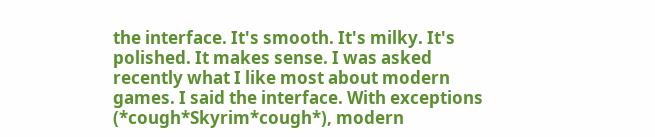the interface. It's smooth. It's milky. It's polished. It makes sense. I was asked recently what I like most about modern games. I said the interface. With exceptions (*cough*Skyrim*cough*), modern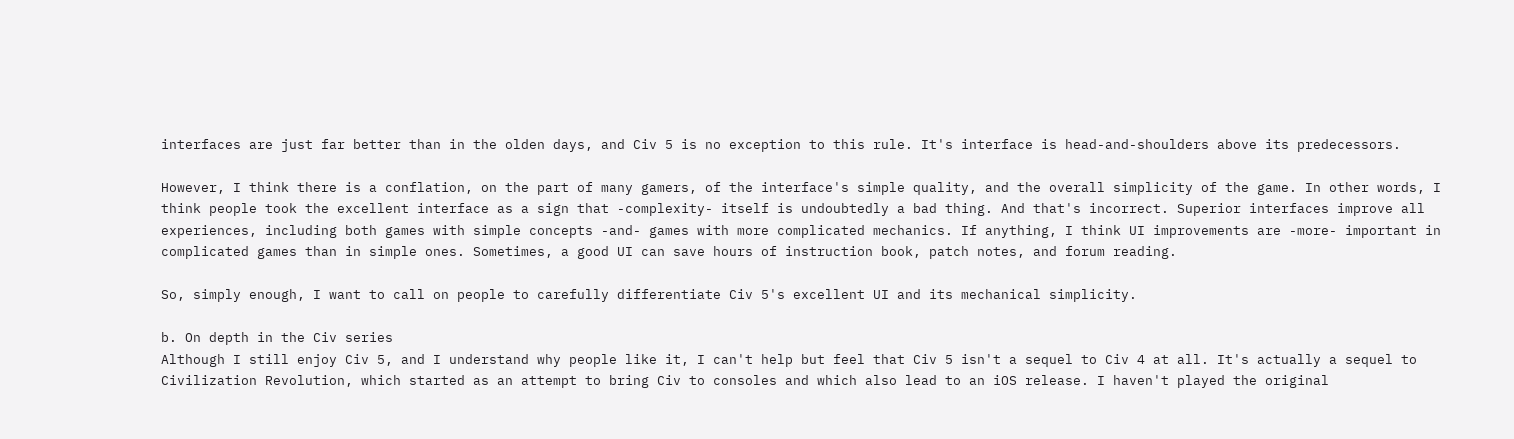interfaces are just far better than in the olden days, and Civ 5 is no exception to this rule. It's interface is head-and-shoulders above its predecessors.

However, I think there is a conflation, on the part of many gamers, of the interface's simple quality, and the overall simplicity of the game. In other words, I think people took the excellent interface as a sign that -complexity- itself is undoubtedly a bad thing. And that's incorrect. Superior interfaces improve all experiences, including both games with simple concepts -and- games with more complicated mechanics. If anything, I think UI improvements are -more- important in complicated games than in simple ones. Sometimes, a good UI can save hours of instruction book, patch notes, and forum reading.

So, simply enough, I want to call on people to carefully differentiate Civ 5's excellent UI and its mechanical simplicity.

b. On depth in the Civ series
Although I still enjoy Civ 5, and I understand why people like it, I can't help but feel that Civ 5 isn't a sequel to Civ 4 at all. It's actually a sequel to Civilization Revolution, which started as an attempt to bring Civ to consoles and which also lead to an iOS release. I haven't played the original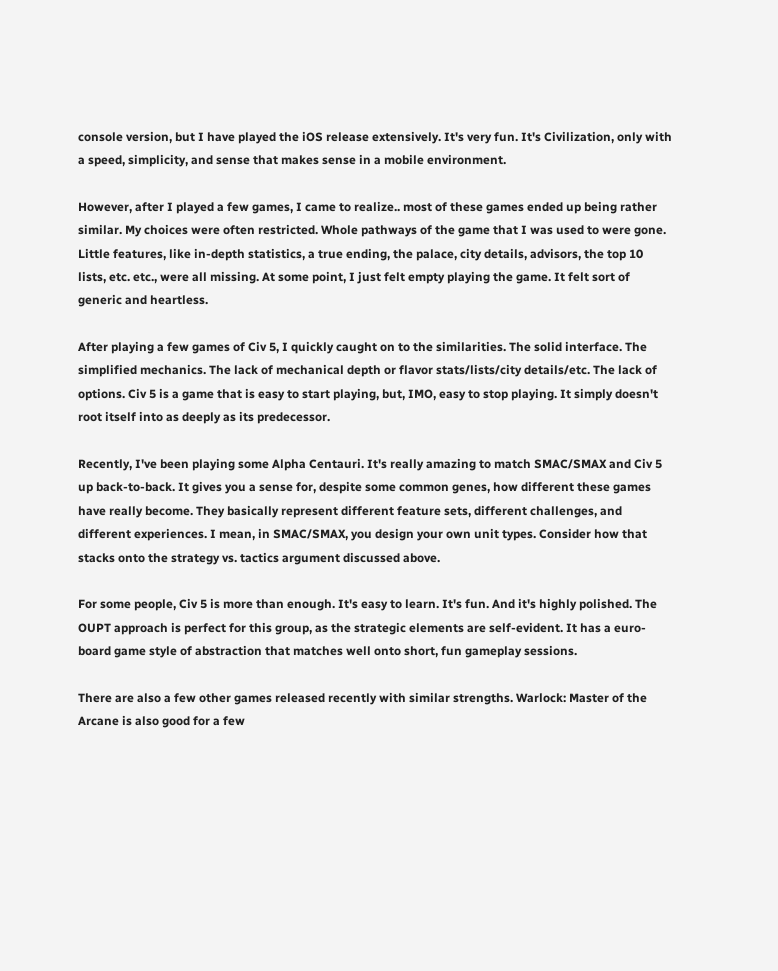console version, but I have played the iOS release extensively. It's very fun. It's Civilization, only with a speed, simplicity, and sense that makes sense in a mobile environment.

However, after I played a few games, I came to realize.. most of these games ended up being rather similar. My choices were often restricted. Whole pathways of the game that I was used to were gone. Little features, like in-depth statistics, a true ending, the palace, city details, advisors, the top 10 lists, etc. etc., were all missing. At some point, I just felt empty playing the game. It felt sort of generic and heartless.

After playing a few games of Civ 5, I quickly caught on to the similarities. The solid interface. The simplified mechanics. The lack of mechanical depth or flavor stats/lists/city details/etc. The lack of options. Civ 5 is a game that is easy to start playing, but, IMO, easy to stop playing. It simply doesn't root itself into as deeply as its predecessor.

Recently, I've been playing some Alpha Centauri. It's really amazing to match SMAC/SMAX and Civ 5 up back-to-back. It gives you a sense for, despite some common genes, how different these games have really become. They basically represent different feature sets, different challenges, and different experiences. I mean, in SMAC/SMAX, you design your own unit types. Consider how that stacks onto the strategy vs. tactics argument discussed above.

For some people, Civ 5 is more than enough. It's easy to learn. It's fun. And it's highly polished. The OUPT approach is perfect for this group, as the strategic elements are self-evident. It has a euro-board game style of abstraction that matches well onto short, fun gameplay sessions.

There are also a few other games released recently with similar strengths. Warlock: Master of the Arcane is also good for a few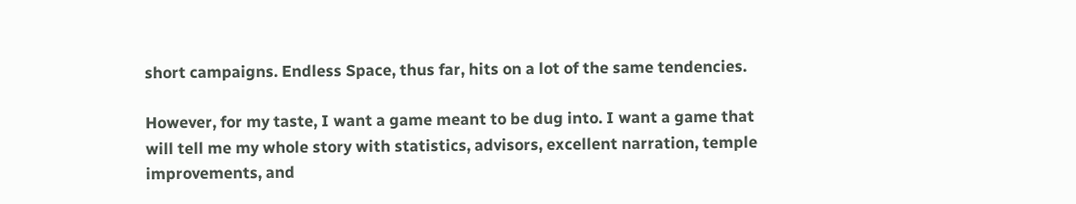short campaigns. Endless Space, thus far, hits on a lot of the same tendencies.

However, for my taste, I want a game meant to be dug into. I want a game that will tell me my whole story with statistics, advisors, excellent narration, temple improvements, and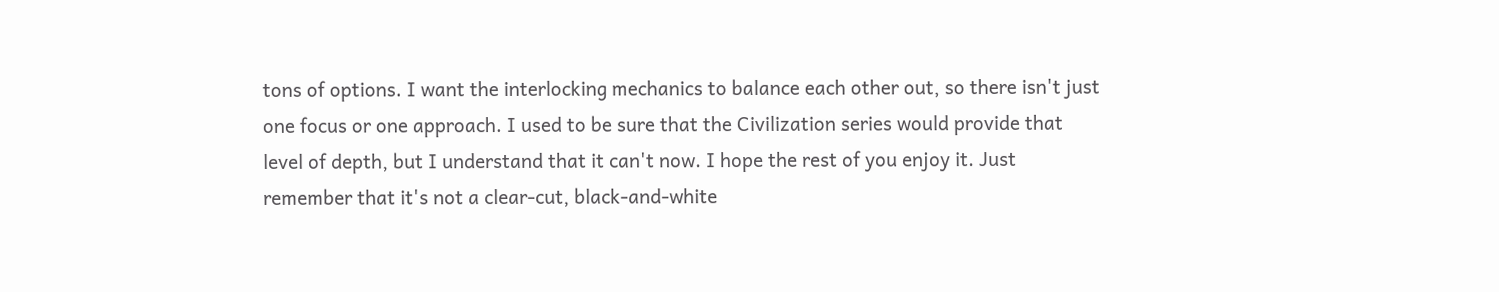tons of options. I want the interlocking mechanics to balance each other out, so there isn't just one focus or one approach. I used to be sure that the Civilization series would provide that level of depth, but I understand that it can't now. I hope the rest of you enjoy it. Just remember that it's not a clear-cut, black-and-white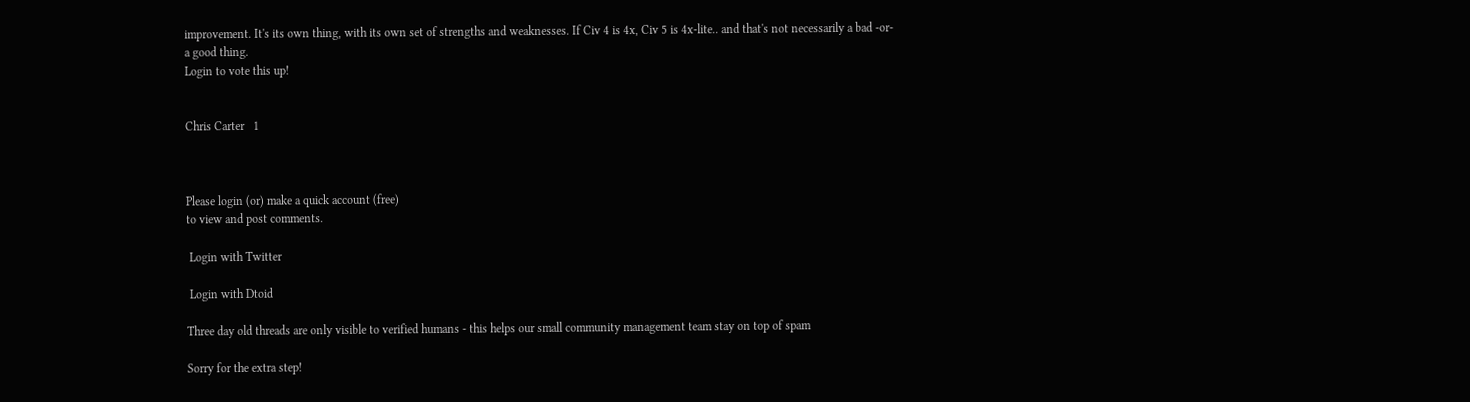improvement. It's its own thing, with its own set of strengths and weaknesses. If Civ 4 is 4x, Civ 5 is 4x-lite.. and that's not necessarily a bad -or- a good thing.
Login to vote this up!


Chris Carter   1



Please login (or) make a quick account (free)
to view and post comments.

 Login with Twitter

 Login with Dtoid

Three day old threads are only visible to verified humans - this helps our small community management team stay on top of spam

Sorry for the extra step!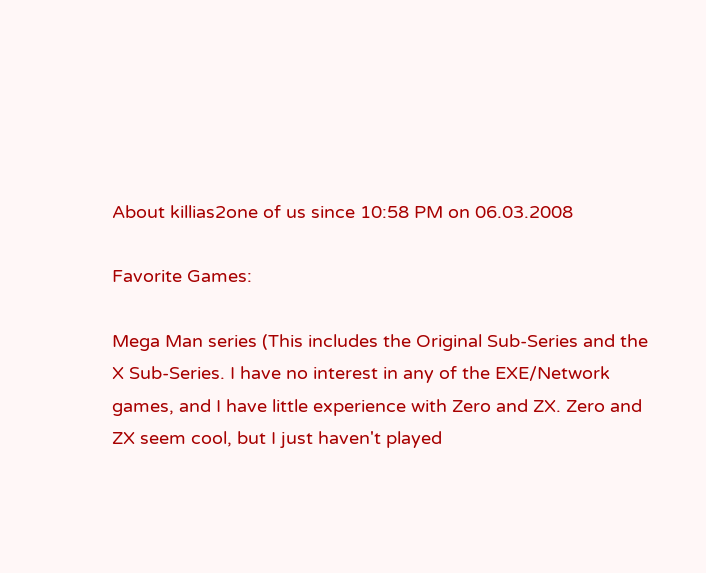About killias2one of us since 10:58 PM on 06.03.2008

Favorite Games:

Mega Man series (This includes the Original Sub-Series and the X Sub-Series. I have no interest in any of the EXE/Network games, and I have little experience with Zero and ZX. Zero and ZX seem cool, but I just haven't played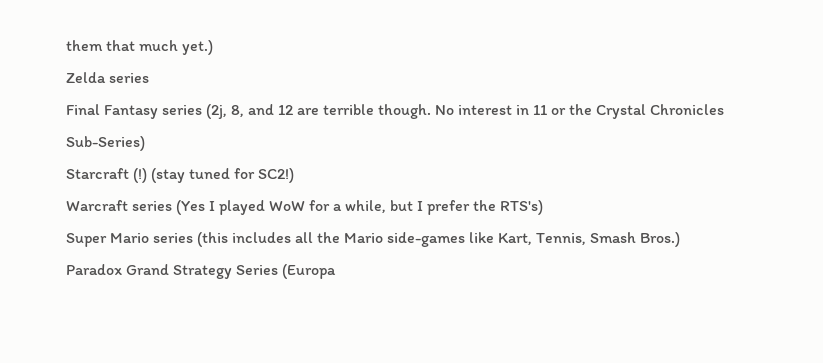them that much yet.)
Zelda series
Final Fantasy series (2j, 8, and 12 are terrible though. No interest in 11 or the Crystal Chronicles Sub-Series)
Starcraft (!) (stay tuned for SC2!)
Warcraft series (Yes I played WoW for a while, but I prefer the RTS's)
Super Mario series (this includes all the Mario side-games like Kart, Tennis, Smash Bros.)
Paradox Grand Strategy Series (Europa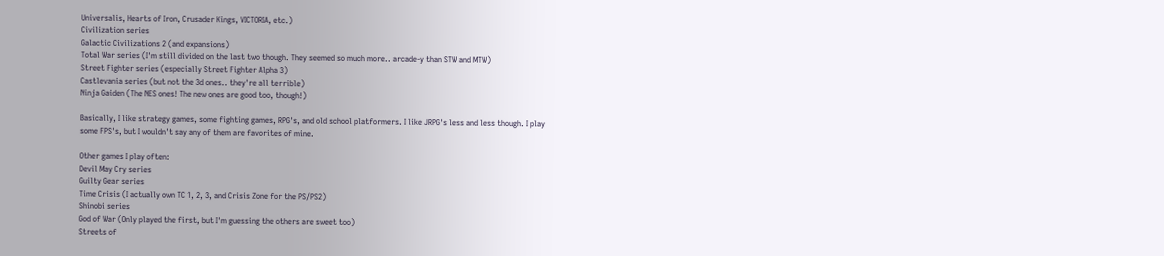Universalis, Hearts of Iron, Crusader Kings, VICTORIA, etc.)
Civilization series
Galactic Civilizations 2 (and expansions)
Total War series (I'm still divided on the last two though. They seemed so much more.. arcade-y than STW and MTW)
Street Fighter series (especially Street Fighter Alpha 3)
Castlevania series (but not the 3d ones.. they're all terrible)
Ninja Gaiden (The NES ones! The new ones are good too, though!)

Basically, I like strategy games, some fighting games, RPG's, and old school platformers. I like JRPG's less and less though. I play some FPS's, but I wouldn't say any of them are favorites of mine.

Other games I play often:
Devil May Cry series
Guilty Gear series
Time Crisis (I actually own TC 1, 2, 3, and Crisis Zone for the PS/PS2)
Shinobi series
God of War (Only played the first, but I'm guessing the others are sweet too)
Streets of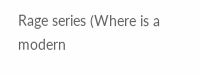Rage series (Where is a modern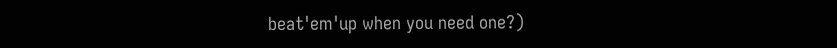beat'em'up when you need one?)